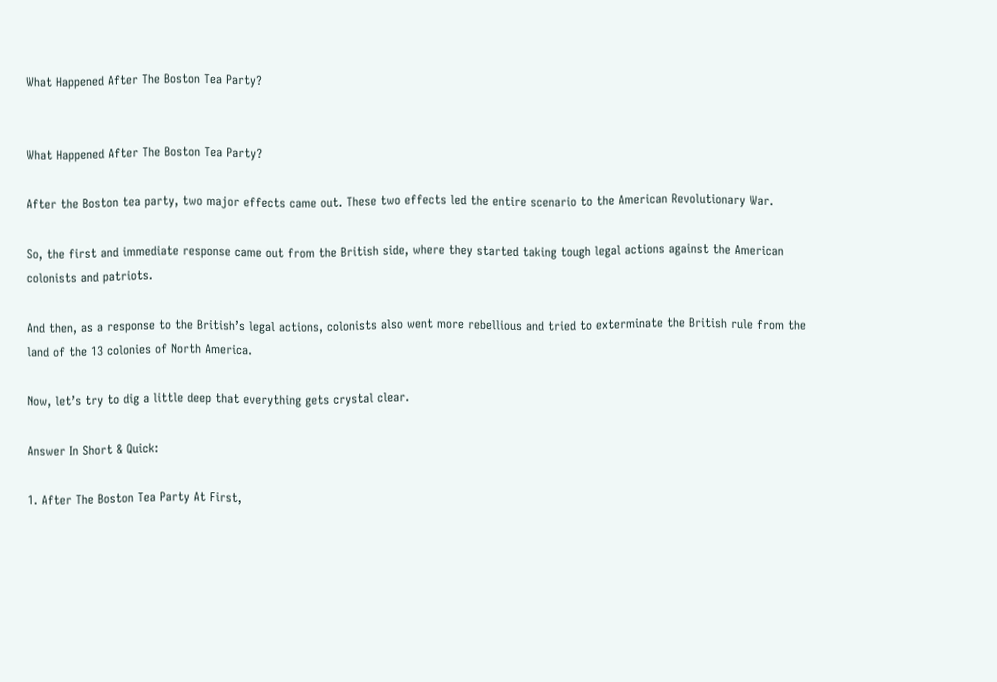What Happened After The Boston Tea Party?


What Happened After The Boston Tea Party?

After the Boston tea party, two major effects came out. These two effects led the entire scenario to the American Revolutionary War.

So, the first and immediate response came out from the British side, where they started taking tough legal actions against the American colonists and patriots.

And then, as a response to the British’s legal actions, colonists also went more rebellious and tried to exterminate the British rule from the land of the 13 colonies of North America.

Now, let’s try to dig a little deep that everything gets crystal clear.

Answer In Short & Quick:

1. After The Boston Tea Party At First,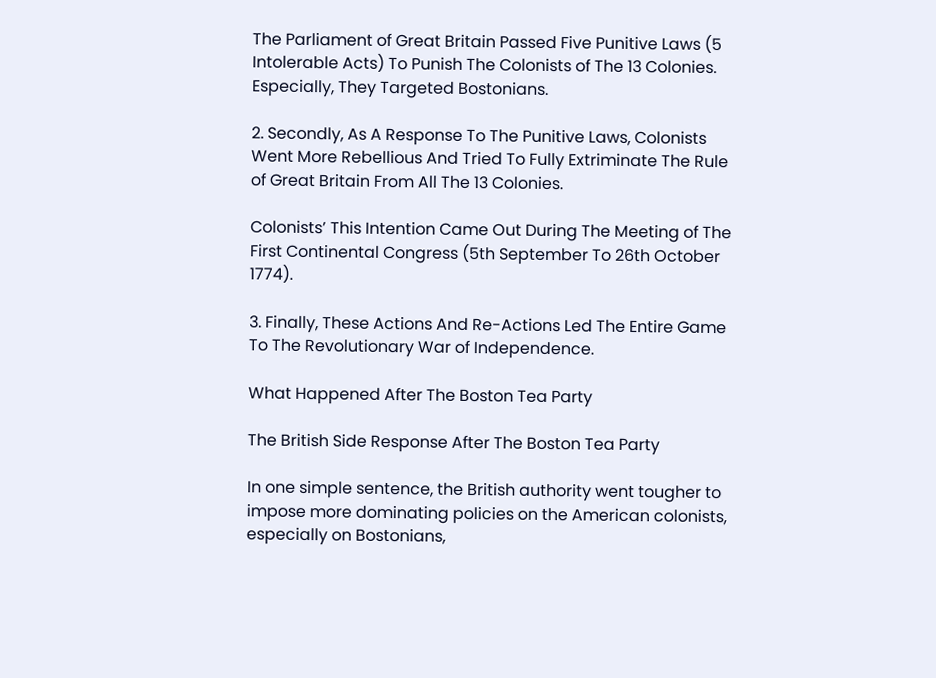The Parliament of Great Britain Passed Five Punitive Laws (5 Intolerable Acts) To Punish The Colonists of The 13 Colonies. Especially, They Targeted Bostonians.

2. Secondly, As A Response To The Punitive Laws, Colonists Went More Rebellious And Tried To Fully Extriminate The Rule of Great Britain From All The 13 Colonies.

Colonists’ This Intention Came Out During The Meeting of The First Continental Congress (5th September To 26th October 1774).

3. Finally, These Actions And Re-Actions Led The Entire Game To The Revolutionary War of Independence.

What Happened After The Boston Tea Party

The British Side Response After The Boston Tea Party

In one simple sentence, the British authority went tougher to impose more dominating policies on the American colonists, especially on Bostonians,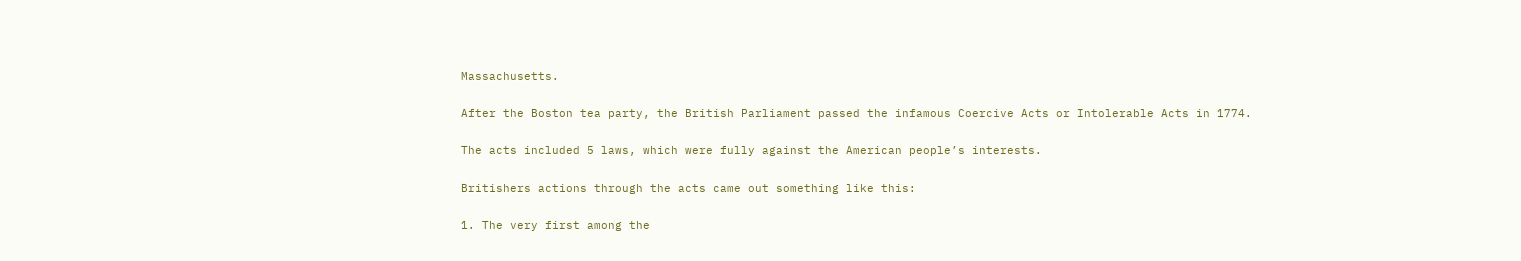Massachusetts.

After the Boston tea party, the British Parliament passed the infamous Coercive Acts or Intolerable Acts in 1774.

The acts included 5 laws, which were fully against the American people’s interests.

Britishers actions through the acts came out something like this:

1. The very first among the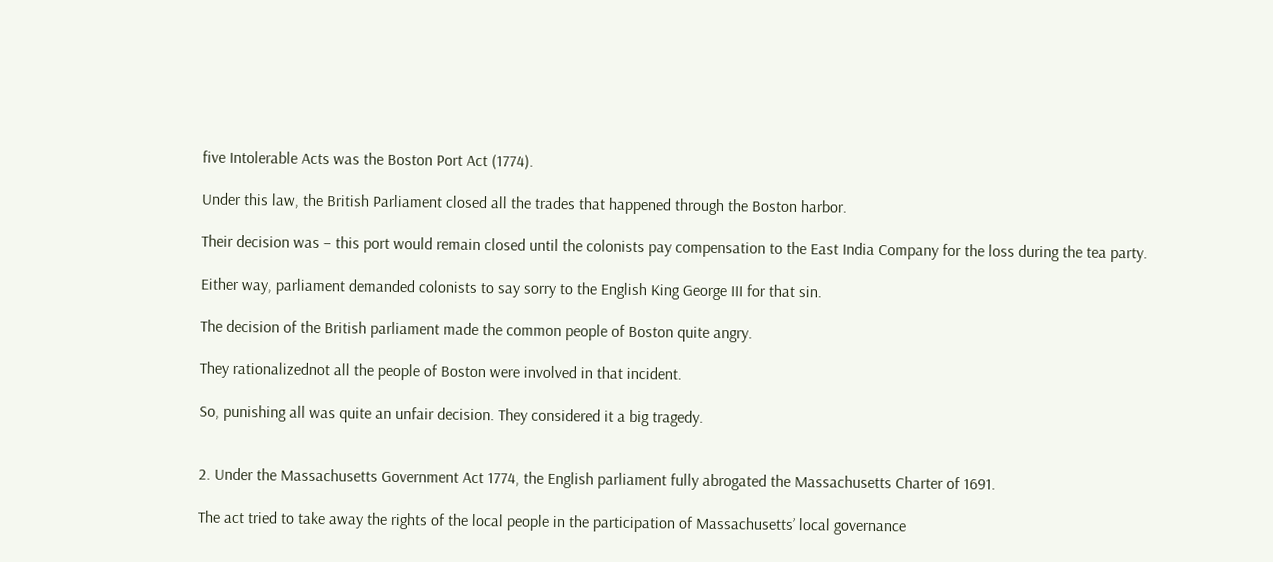five Intolerable Acts was the Boston Port Act (1774).

Under this law, the British Parliament closed all the trades that happened through the Boston harbor.

Their decision was – this port would remain closed until the colonists pay compensation to the East India Company for the loss during the tea party.

Either way, parliament demanded colonists to say sorry to the English King George III for that sin.

The decision of the British parliament made the common people of Boston quite angry.

They rationalizednot all the people of Boston were involved in that incident.

So, punishing all was quite an unfair decision. They considered it a big tragedy.


2. Under the Massachusetts Government Act 1774, the English parliament fully abrogated the Massachusetts Charter of 1691.

The act tried to take away the rights of the local people in the participation of Massachusetts’ local governance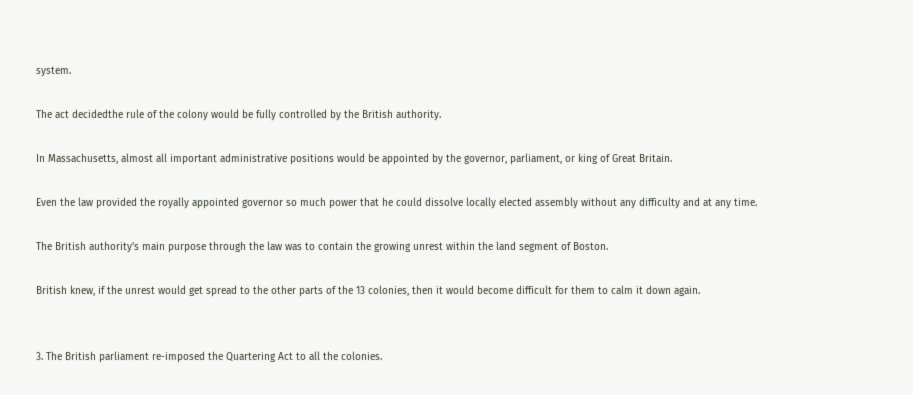system.

The act decidedthe rule of the colony would be fully controlled by the British authority.

In Massachusetts, almost all important administrative positions would be appointed by the governor, parliament, or king of Great Britain.

Even the law provided the royally appointed governor so much power that he could dissolve locally elected assembly without any difficulty and at any time.

The British authority’s main purpose through the law was to contain the growing unrest within the land segment of Boston.

British knew, if the unrest would get spread to the other parts of the 13 colonies, then it would become difficult for them to calm it down again.


3. The British parliament re-imposed the Quartering Act to all the colonies.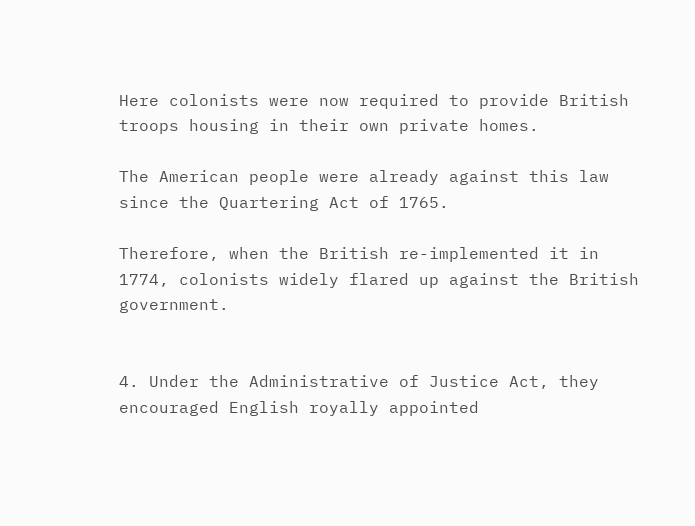Here colonists were now required to provide British troops housing in their own private homes.

The American people were already against this law since the Quartering Act of 1765.

Therefore, when the British re-implemented it in 1774, colonists widely flared up against the British government.


4. Under the Administrative of Justice Act, they encouraged English royally appointed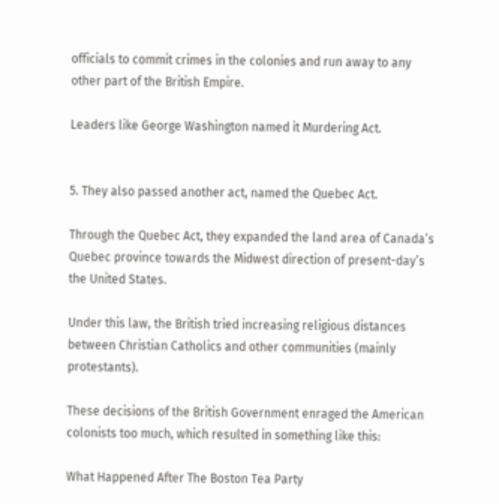officials to commit crimes in the colonies and run away to any other part of the British Empire.

Leaders like George Washington named it Murdering Act.


5. They also passed another act, named the Quebec Act.

Through the Quebec Act, they expanded the land area of Canada’s Quebec province towards the Midwest direction of present-day’s the United States.

Under this law, the British tried increasing religious distances between Christian Catholics and other communities (mainly protestants).

These decisions of the British Government enraged the American colonists too much, which resulted in something like this:

What Happened After The Boston Tea Party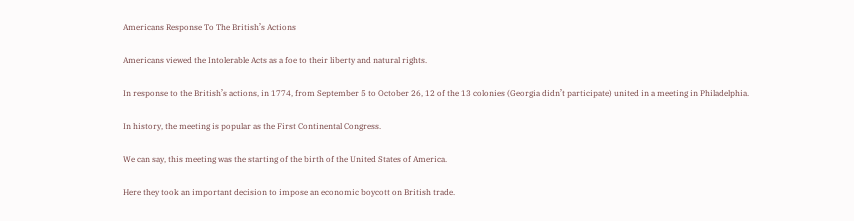Americans Response To The British’s Actions

Americans viewed the Intolerable Acts as a foe to their liberty and natural rights.

In response to the British’s actions, in 1774, from September 5 to October 26, 12 of the 13 colonies (Georgia didn’t participate) united in a meeting in Philadelphia.

In history, the meeting is popular as the First Continental Congress.

We can say, this meeting was the starting of the birth of the United States of America.

Here they took an important decision to impose an economic boycott on British trade.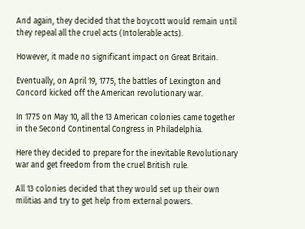And again, they decided that the boycott would remain until they repeal all the cruel acts (Intolerable acts).

However, it made no significant impact on Great Britain.

Eventually, on April 19, 1775, the battles of Lexington and Concord kicked off the American revolutionary war.

In 1775 on May 10, all the 13 American colonies came together in the Second Continental Congress in Philadelphia.

Here they decided to prepare for the inevitable Revolutionary war and get freedom from the cruel British rule.

All 13 colonies decided that they would set up their own militias and try to get help from external powers.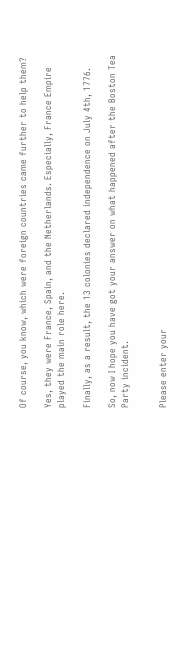Of course, you know, which were foreign countries came further to help them?

Yes, they were France, Spain, and the Netherlands. Especially, France Empire played the main role here.

Finally, as a result, the 13 colonies declared independence on July 4th, 1776.

So, now I hope you have got your answer on what happened after the Boston Tea Party incident.


Please enter your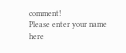comment!
Please enter your name here